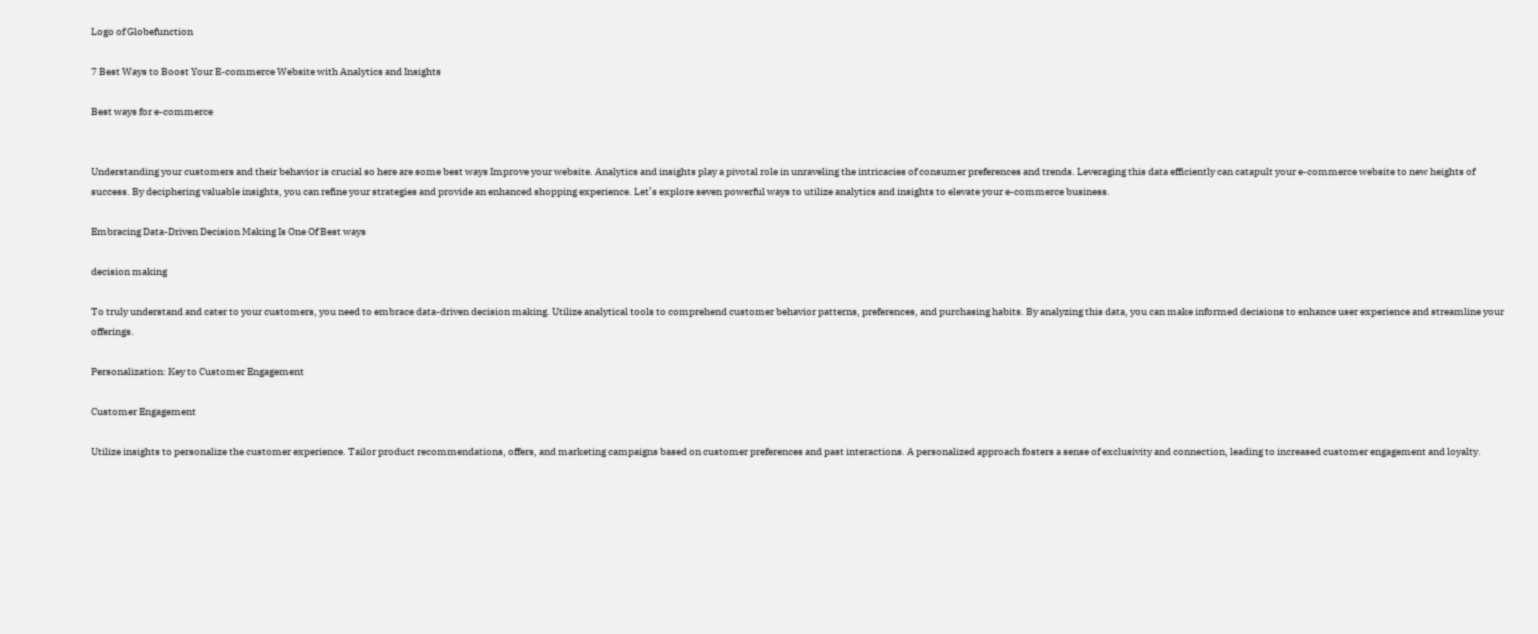Logo of Globefunction

7 Best Ways to Boost Your E-commerce Website with Analytics and Insights

Best ways for e-commerce


Understanding your customers and their behavior is crucial so here are some best ways Improve your website. Analytics and insights play a pivotal role in unraveling the intricacies of consumer preferences and trends. Leveraging this data efficiently can catapult your e-commerce website to new heights of success. By deciphering valuable insights, you can refine your strategies and provide an enhanced shopping experience. Let’s explore seven powerful ways to utilize analytics and insights to elevate your e-commerce business.

Embracing Data-Driven Decision Making Is One Of Best ways

decision making

To truly understand and cater to your customers, you need to embrace data-driven decision making. Utilize analytical tools to comprehend customer behavior patterns, preferences, and purchasing habits. By analyzing this data, you can make informed decisions to enhance user experience and streamline your offerings.

Personalization: Key to Customer Engagement

Customer Engagement

Utilize insights to personalize the customer experience. Tailor product recommendations, offers, and marketing campaigns based on customer preferences and past interactions. A personalized approach fosters a sense of exclusivity and connection, leading to increased customer engagement and loyalty.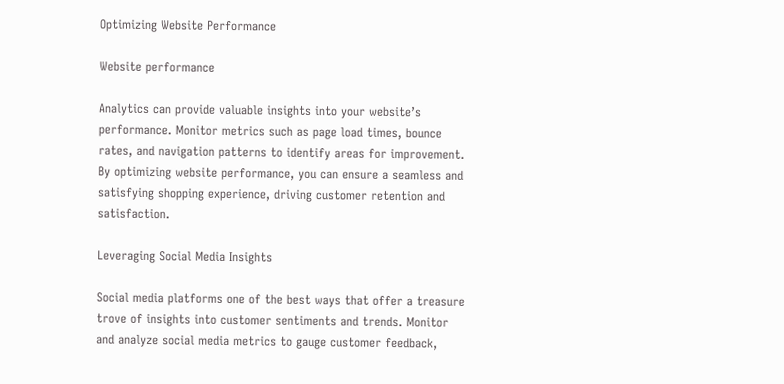Optimizing Website Performance

Website performance

Analytics can provide valuable insights into your website’s performance. Monitor metrics such as page load times, bounce rates, and navigation patterns to identify areas for improvement. By optimizing website performance, you can ensure a seamless and satisfying shopping experience, driving customer retention and satisfaction.

Leveraging Social Media Insights

Social media platforms one of the best ways that offer a treasure trove of insights into customer sentiments and trends. Monitor and analyze social media metrics to gauge customer feedback,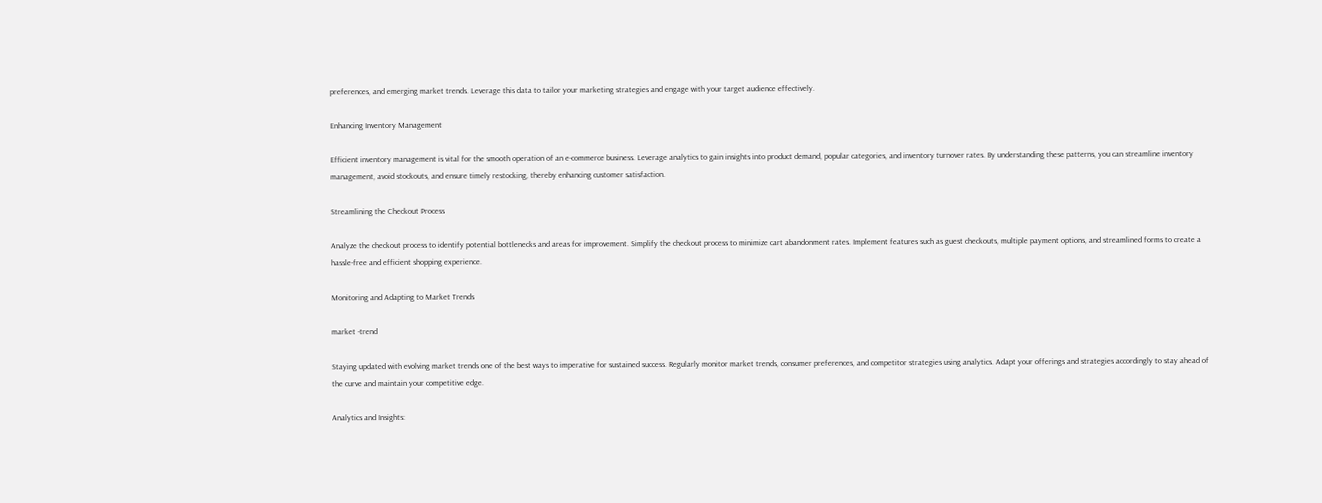preferences, and emerging market trends. Leverage this data to tailor your marketing strategies and engage with your target audience effectively.

Enhancing Inventory Management

Efficient inventory management is vital for the smooth operation of an e-commerce business. Leverage analytics to gain insights into product demand, popular categories, and inventory turnover rates. By understanding these patterns, you can streamline inventory management, avoid stockouts, and ensure timely restocking, thereby enhancing customer satisfaction.

Streamlining the Checkout Process

Analyze the checkout process to identify potential bottlenecks and areas for improvement. Simplify the checkout process to minimize cart abandonment rates. Implement features such as guest checkouts, multiple payment options, and streamlined forms to create a hassle-free and efficient shopping experience.

Monitoring and Adapting to Market Trends

market -trend

Staying updated with evolving market trends one of the best ways to imperative for sustained success. Regularly monitor market trends, consumer preferences, and competitor strategies using analytics. Adapt your offerings and strategies accordingly to stay ahead of the curve and maintain your competitive edge.

Analytics and Insights: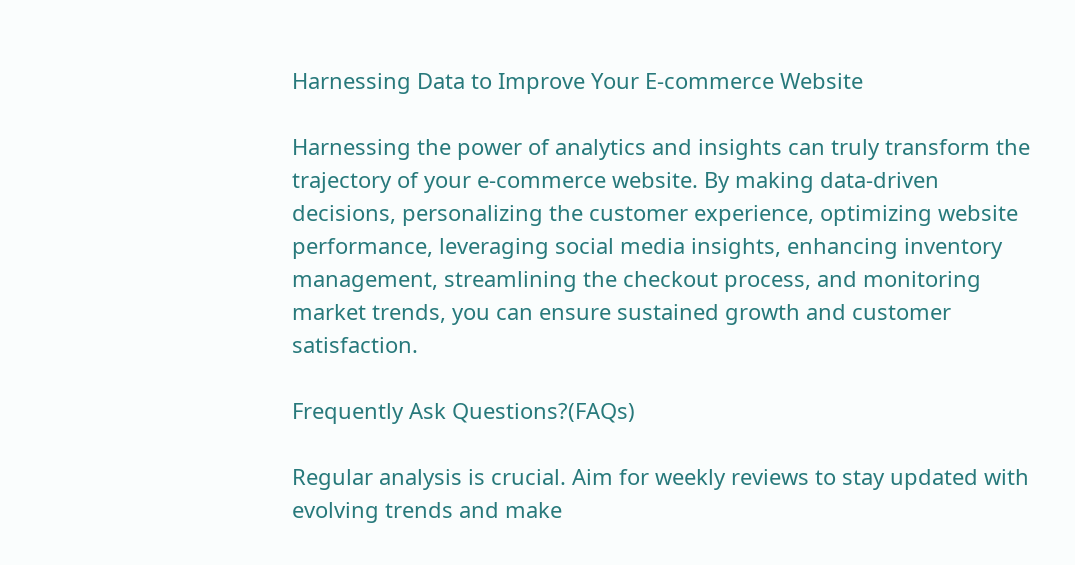Harnessing Data to Improve Your E-commerce Website

Harnessing the power of analytics and insights can truly transform the trajectory of your e-commerce website. By making data-driven decisions, personalizing the customer experience, optimizing website performance, leveraging social media insights, enhancing inventory management, streamlining the checkout process, and monitoring market trends, you can ensure sustained growth and customer satisfaction.

Frequently Ask Questions?(FAQs)

Regular analysis is crucial. Aim for weekly reviews to stay updated with evolving trends and make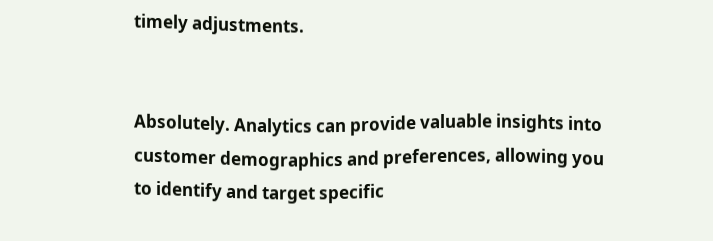timely adjustments.


Absolutely. Analytics can provide valuable insights into customer demographics and preferences, allowing you to identify and target specific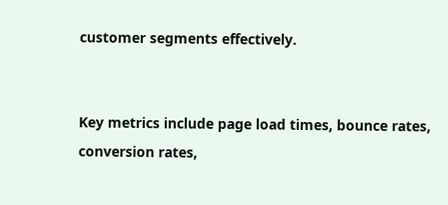customer segments effectively.


Key metrics include page load times, bounce rates, conversion rates,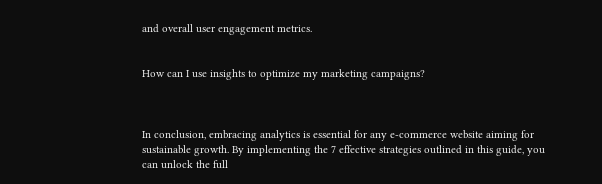and overall user engagement metrics.


How can I use insights to optimize my marketing campaigns?



In conclusion, embracing analytics is essential for any e-commerce website aiming for sustainable growth. By implementing the 7 effective strategies outlined in this guide, you can unlock the full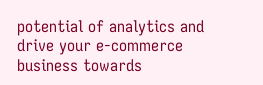potential of analytics and drive your e-commerce business towards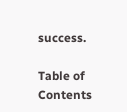success.

Table of Contents